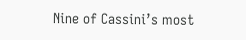Nine of Cassini’s most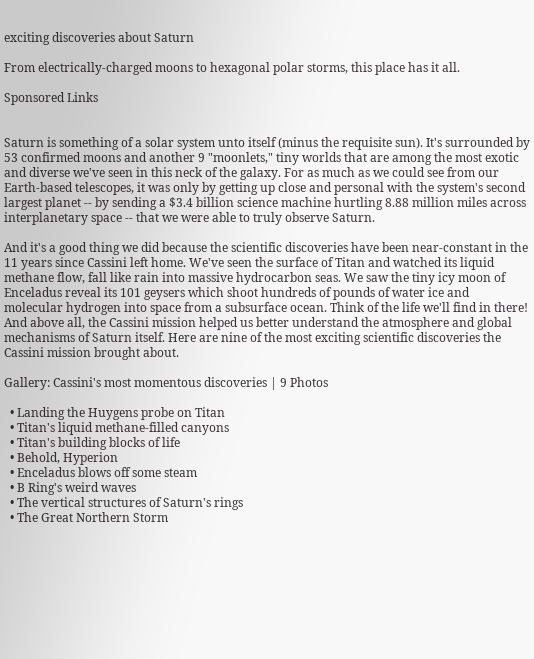exciting discoveries about Saturn

From electrically-charged moons to hexagonal polar storms, this place has it all.

Sponsored Links


Saturn is something of a solar system unto itself (minus the requisite sun). It's surrounded by 53 confirmed moons and another 9 "moonlets," tiny worlds that are among the most exotic and diverse we've seen in this neck of the galaxy. For as much as we could see from our Earth-based telescopes, it was only by getting up close and personal with the system's second largest planet -- by sending a $3.4 billion science machine hurtling 8.88 million miles across interplanetary space -- that we were able to truly observe Saturn.

And it's a good thing we did because the scientific discoveries have been near-constant in the 11 years since Cassini left home. We've seen the surface of Titan and watched its liquid methane flow, fall like rain into massive hydrocarbon seas. We saw the tiny icy moon of Enceladus reveal its 101 geysers which shoot hundreds of pounds of water ice and molecular hydrogen into space from a subsurface ocean. Think of the life we'll find in there! And above all, the Cassini mission helped us better understand the atmosphere and global mechanisms of Saturn itself. Here are nine of the most exciting scientific discoveries the Cassini mission brought about.

Gallery: Cassini's most momentous discoveries | 9 Photos

  • Landing the Huygens probe on Titan
  • Titan's liquid methane-filled canyons
  • Titan's building blocks of life
  • Behold, Hyperion
  • Enceladus blows off some steam
  • B Ring's weird waves
  • The vertical structures of Saturn's rings
  • The Great Northern Storm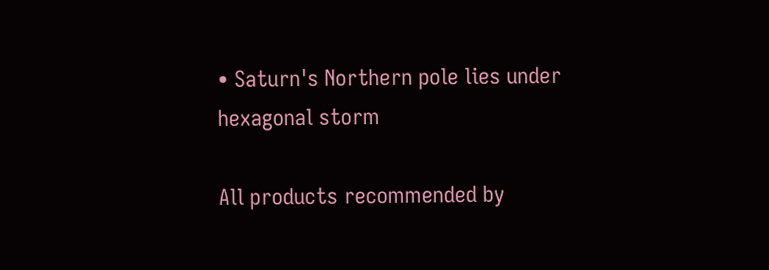• Saturn's Northern pole lies under hexagonal storm

All products recommended by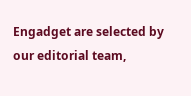Engadget are selected by our editorial team,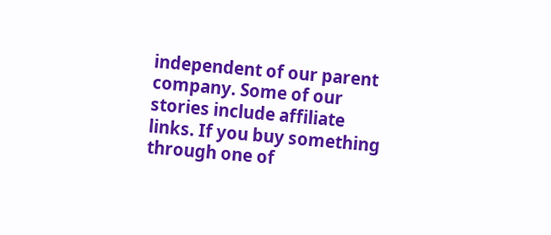independent of our parent company. Some of our stories include affiliate links. If you buy something through one of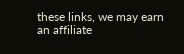these links, we may earn an affiliate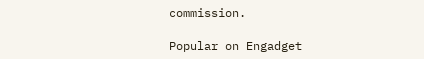commission.

Popular on Engadget